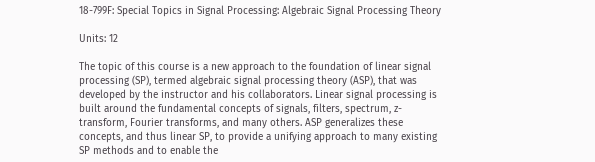18-799F: Special Topics in Signal Processing: Algebraic Signal Processing Theory

Units: 12

The topic of this course is a new approach to the foundation of linear signal processing (SP), termed algebraic signal processing theory (ASP), that was developed by the instructor and his collaborators. Linear signal processing is built around the fundamental concepts of signals, filters, spectrum, z-transform, Fourier transforms, and many others. ASP generalizes these concepts, and thus linear SP, to provide a unifying approach to many existing SP methods and to enable the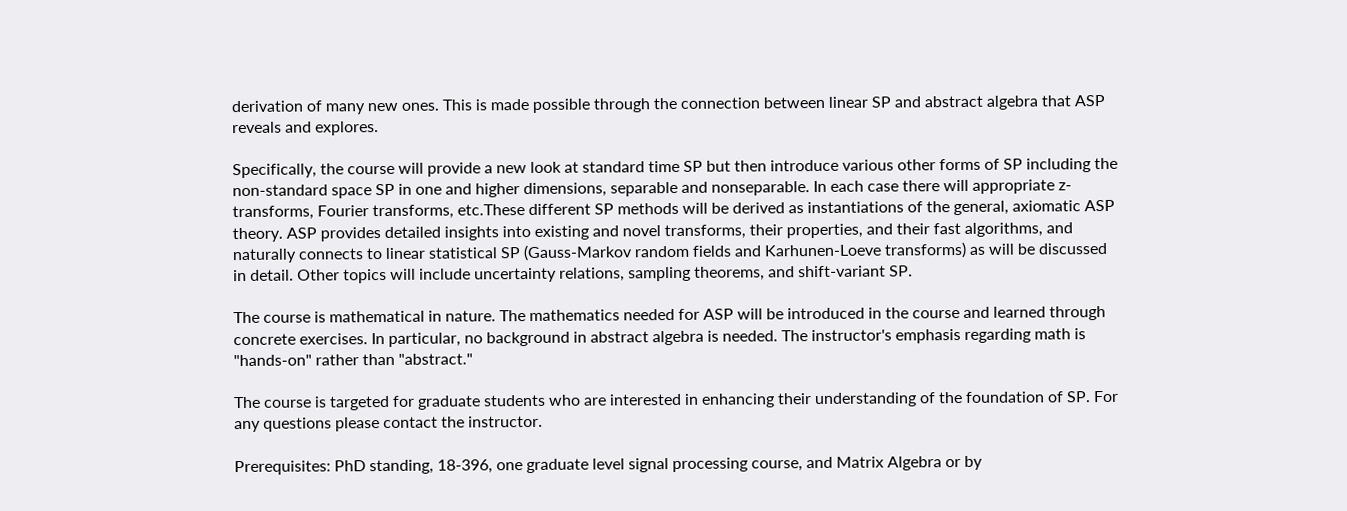derivation of many new ones. This is made possible through the connection between linear SP and abstract algebra that ASP reveals and explores.

Specifically, the course will provide a new look at standard time SP but then introduce various other forms of SP including the non-standard space SP in one and higher dimensions, separable and nonseparable. In each case there will appropriate z-transforms, Fourier transforms, etc.These different SP methods will be derived as instantiations of the general, axiomatic ASP theory. ASP provides detailed insights into existing and novel transforms, their properties, and their fast algorithms, and naturally connects to linear statistical SP (Gauss-Markov random fields and Karhunen-Loeve transforms) as will be discussed in detail. Other topics will include uncertainty relations, sampling theorems, and shift-variant SP.

The course is mathematical in nature. The mathematics needed for ASP will be introduced in the course and learned through concrete exercises. In particular, no background in abstract algebra is needed. The instructor's emphasis regarding math is "hands-on" rather than "abstract."

The course is targeted for graduate students who are interested in enhancing their understanding of the foundation of SP. For any questions please contact the instructor.

Prerequisites: PhD standing, 18-396, one graduate level signal processing course, and Matrix Algebra or by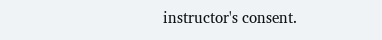instructor's consent.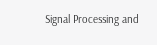Signal Processing and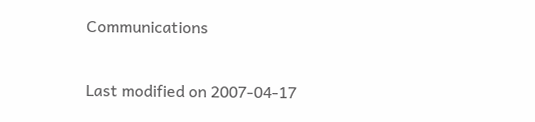Communications

Last modified on 2007-04-17